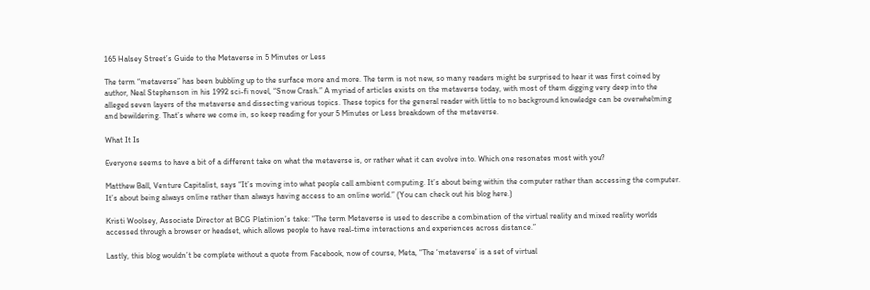165 Halsey Street’s Guide to the Metaverse in 5 Minutes or Less

The term “metaverse” has been bubbling up to the surface more and more. The term is not new, so many readers might be surprised to hear it was first coined by author, Neal Stephenson in his 1992 sci-fi novel, “Snow Crash.” A myriad of articles exists on the metaverse today, with most of them digging very deep into the alleged seven layers of the metaverse and dissecting various topics. These topics for the general reader with little to no background knowledge can be overwhelming and bewildering. That’s where we come in, so keep reading for your 5 Minutes or Less breakdown of the metaverse.

What It Is

Everyone seems to have a bit of a different take on what the metaverse is, or rather what it can evolve into. Which one resonates most with you?

Matthew Ball, Venture Capitalist, says “It’s moving into what people call ambient computing. It’s about being within the computer rather than accessing the computer. It’s about being always online rather than always having access to an online world.” (You can check out his blog here.)

Kristi Woolsey, Associate Director at BCG Platinion’s take: “The term Metaverse is used to describe a combination of the virtual reality and mixed reality worlds accessed through a browser or headset, which allows people to have real-time interactions and experiences across distance.”

Lastly, this blog wouldn’t be complete without a quote from Facebook, now of course, Meta, “The ‘metaverse’ is a set of virtual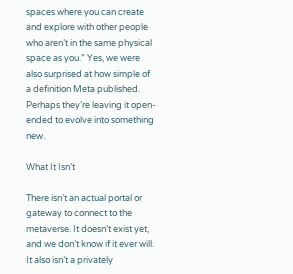spaces where you can create and explore with other people who aren’t in the same physical space as you.” Yes, we were also surprised at how simple of a definition Meta published. Perhaps they’re leaving it open-ended to evolve into something new.

What It Isn’t

There isn’t an actual portal or gateway to connect to the metaverse. It doesn’t exist yet, and we don’t know if it ever will. It also isn’t a privately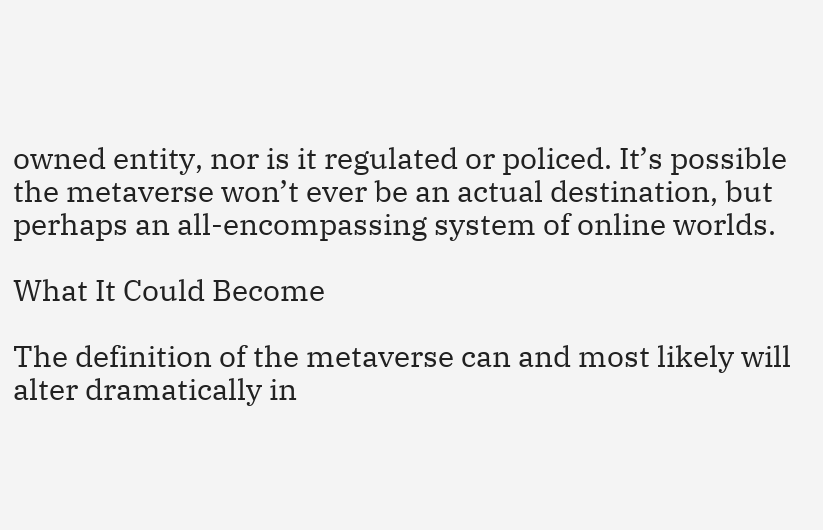owned entity, nor is it regulated or policed. It’s possible the metaverse won’t ever be an actual destination, but perhaps an all-encompassing system of online worlds.

What It Could Become

The definition of the metaverse can and most likely will alter dramatically in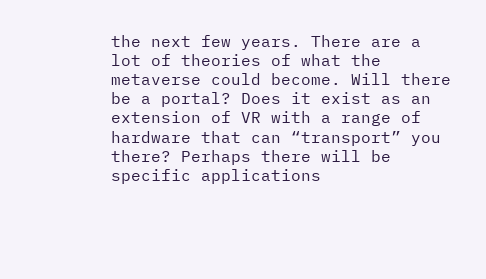the next few years. There are a lot of theories of what the metaverse could become. Will there be a portal? Does it exist as an extension of VR with a range of hardware that can “transport” you there? Perhaps there will be specific applications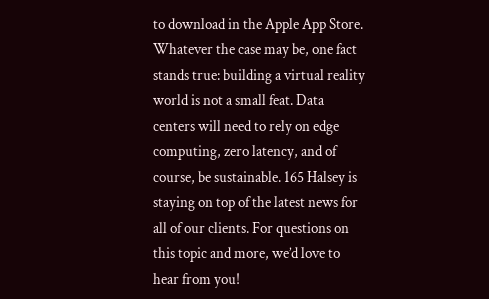to download in the Apple App Store. Whatever the case may be, one fact stands true: building a virtual reality world is not a small feat. Data centers will need to rely on edge computing, zero latency, and of course, be sustainable. 165 Halsey is staying on top of the latest news for all of our clients. For questions on this topic and more, we’d love to hear from you!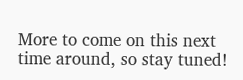More to come on this next time around, so stay tuned!